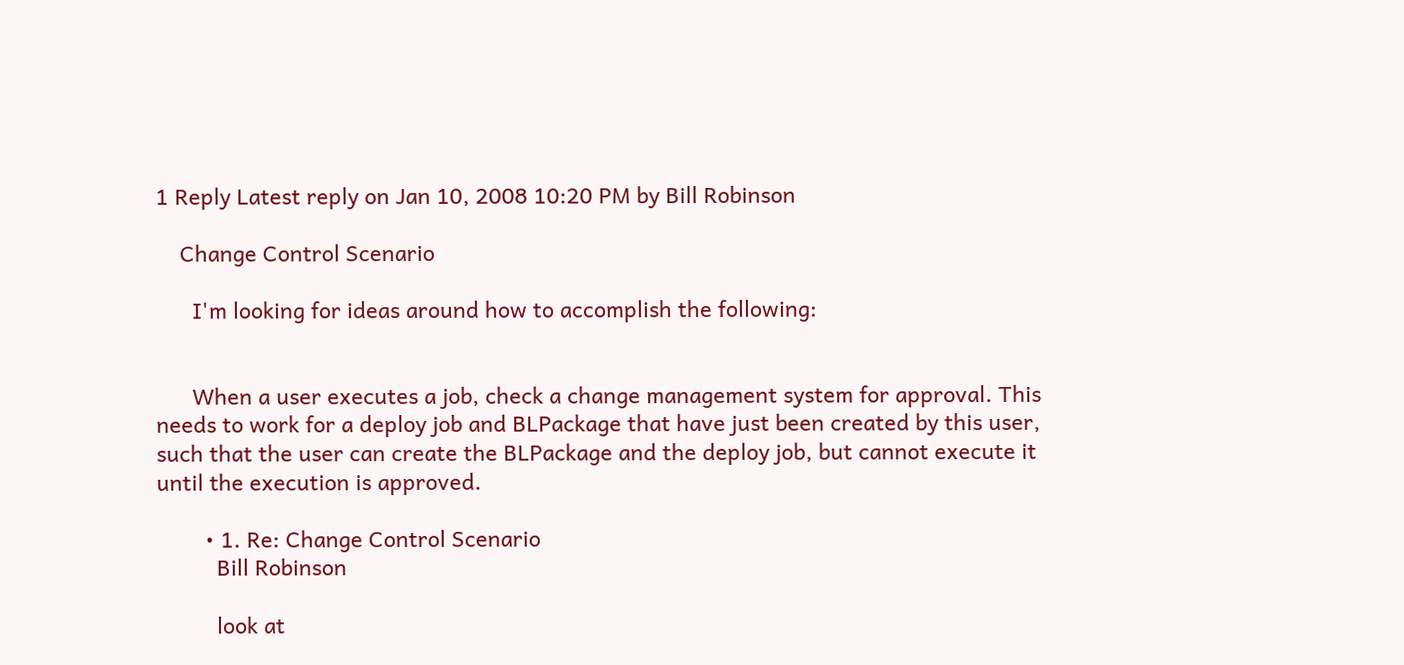1 Reply Latest reply on Jan 10, 2008 10:20 PM by Bill Robinson

    Change Control Scenario

      I'm looking for ideas around how to accomplish the following:


      When a user executes a job, check a change management system for approval. This needs to work for a deploy job and BLPackage that have just been created by this user, such that the user can create the BLPackage and the deploy job, but cannot execute it until the execution is approved.

        • 1. Re: Change Control Scenario
          Bill Robinson

          look at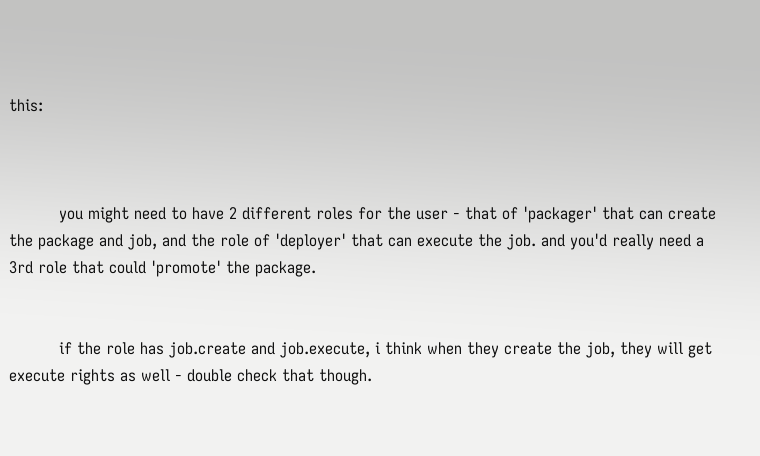this:



          you might need to have 2 different roles for the user - that of 'packager' that can create the package and job, and the role of 'deployer' that can execute the job. and you'd really need a 3rd role that could 'promote' the package.


          if the role has job.create and job.execute, i think when they create the job, they will get execute rights as well - double check that though.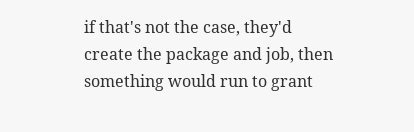if that's not the case, they'd create the package and job, then something would run to grant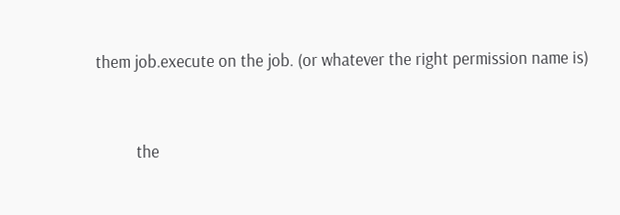them job.execute on the job. (or whatever the right permission name is)


          the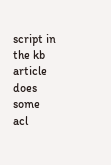script in the kb article does some acl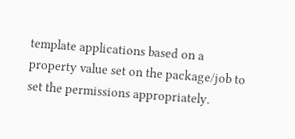template applications based on a property value set on the package/job to set the permissions appropriately.